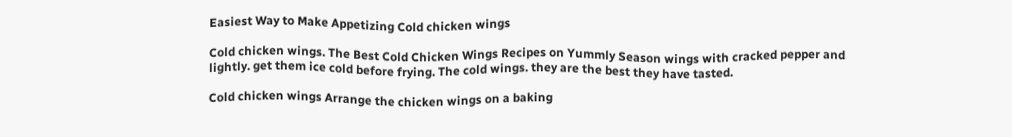Easiest Way to Make Appetizing Cold chicken wings

Cold chicken wings. The Best Cold Chicken Wings Recipes on Yummly Season wings with cracked pepper and lightly. get them ice cold before frying. The cold wings. they are the best they have tasted.

Cold chicken wings Arrange the chicken wings on a baking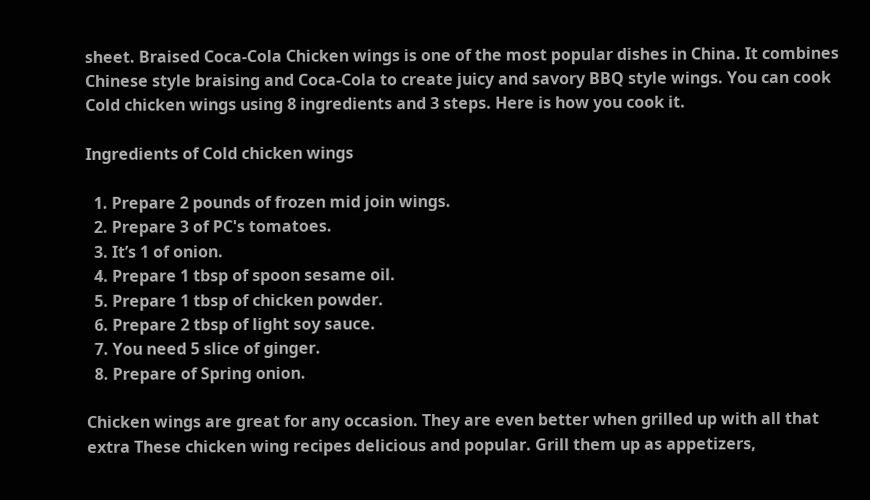sheet. Braised Coca-Cola Chicken wings is one of the most popular dishes in China. It combines Chinese style braising and Coca-Cola to create juicy and savory BBQ style wings. You can cook Cold chicken wings using 8 ingredients and 3 steps. Here is how you cook it.

Ingredients of Cold chicken wings

  1. Prepare 2 pounds of frozen mid join wings.
  2. Prepare 3 of PC's tomatoes.
  3. It’s 1 of onion.
  4. Prepare 1 tbsp of spoon sesame oil.
  5. Prepare 1 tbsp of chicken powder.
  6. Prepare 2 tbsp of light soy sauce.
  7. You need 5 slice of ginger.
  8. Prepare of Spring onion.

Chicken wings are great for any occasion. They are even better when grilled up with all that extra These chicken wing recipes delicious and popular. Grill them up as appetizers,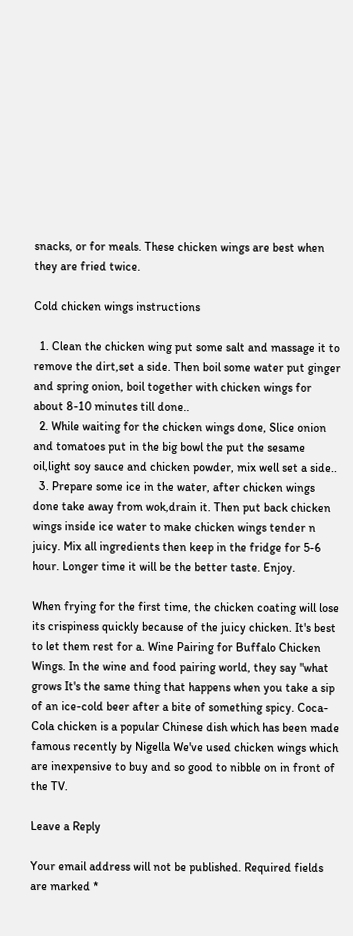snacks, or for meals. These chicken wings are best when they are fried twice.

Cold chicken wings instructions

  1. Clean the chicken wing put some salt and massage it to remove the dirt,set a side. Then boil some water put ginger and spring onion, boil together with chicken wings for about 8-10 minutes till done..
  2. While waiting for the chicken wings done, Slice onion and tomatoes put in the big bowl the put the sesame oil,light soy sauce and chicken powder, mix well set a side..
  3. Prepare some ice in the water, after chicken wings done take away from wok,drain it. Then put back chicken wings inside ice water to make chicken wings tender n juicy. Mix all ingredients then keep in the fridge for 5-6 hour. Longer time it will be the better taste. Enjoy.

When frying for the first time, the chicken coating will lose its crispiness quickly because of the juicy chicken. It's best to let them rest for a. Wine Pairing for Buffalo Chicken Wings. In the wine and food pairing world, they say "what grows It's the same thing that happens when you take a sip of an ice-cold beer after a bite of something spicy. Coca-Cola chicken is a popular Chinese dish which has been made famous recently by Nigella We've used chicken wings which are inexpensive to buy and so good to nibble on in front of the TV.

Leave a Reply

Your email address will not be published. Required fields are marked *